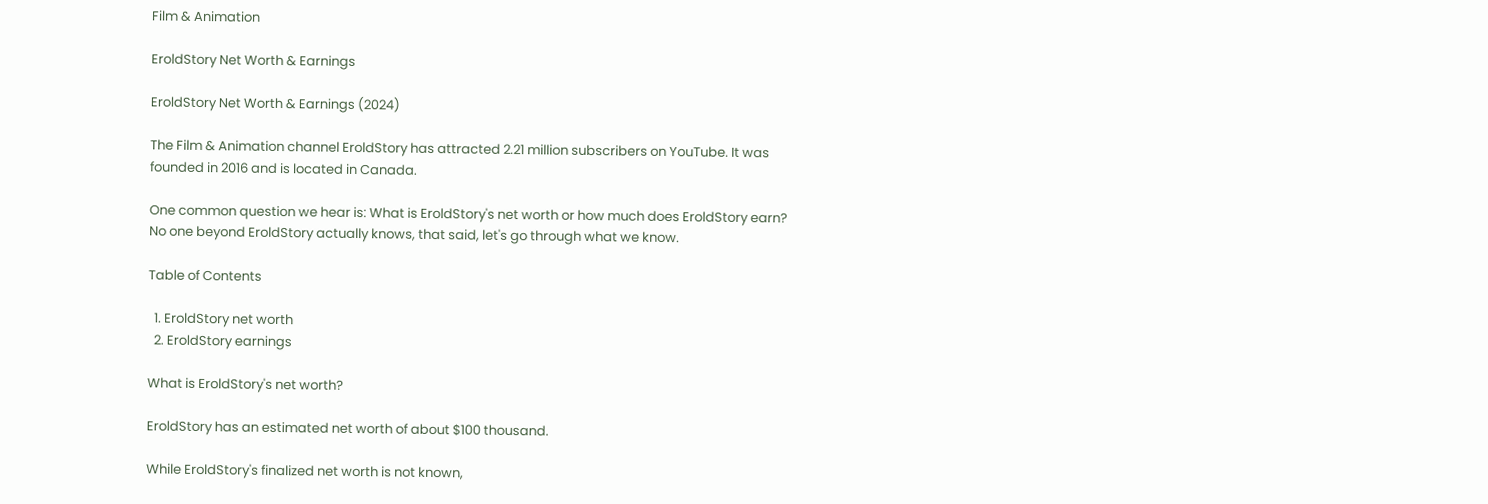Film & Animation

EroldStory Net Worth & Earnings

EroldStory Net Worth & Earnings (2024)

The Film & Animation channel EroldStory has attracted 2.21 million subscribers on YouTube. It was founded in 2016 and is located in Canada.

One common question we hear is: What is EroldStory's net worth or how much does EroldStory earn? No one beyond EroldStory actually knows, that said, let's go through what we know.

Table of Contents

  1. EroldStory net worth
  2. EroldStory earnings

What is EroldStory's net worth?

EroldStory has an estimated net worth of about $100 thousand.

While EroldStory's finalized net worth is not known,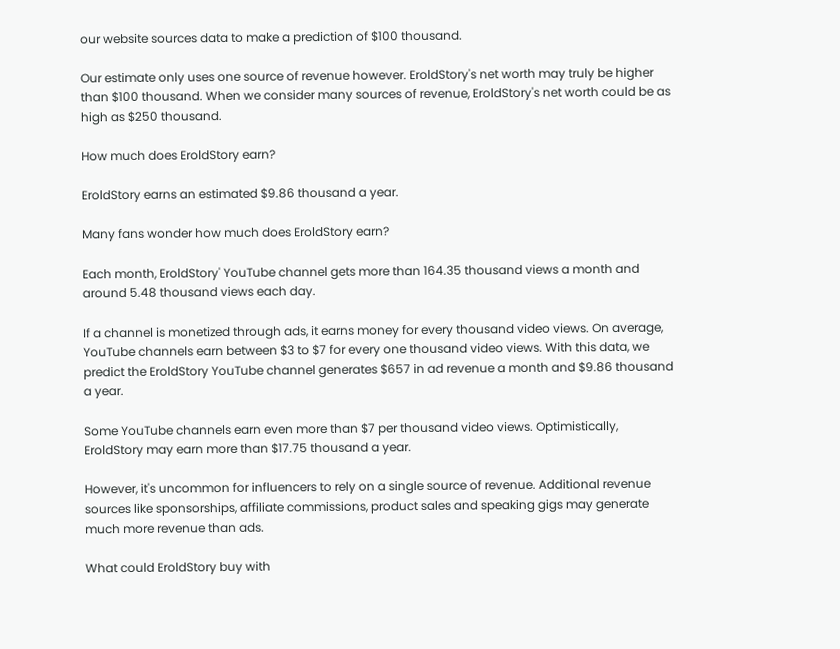our website sources data to make a prediction of $100 thousand.

Our estimate only uses one source of revenue however. EroldStory's net worth may truly be higher than $100 thousand. When we consider many sources of revenue, EroldStory's net worth could be as high as $250 thousand.

How much does EroldStory earn?

EroldStory earns an estimated $9.86 thousand a year.

Many fans wonder how much does EroldStory earn?

Each month, EroldStory' YouTube channel gets more than 164.35 thousand views a month and around 5.48 thousand views each day.

If a channel is monetized through ads, it earns money for every thousand video views. On average, YouTube channels earn between $3 to $7 for every one thousand video views. With this data, we predict the EroldStory YouTube channel generates $657 in ad revenue a month and $9.86 thousand a year.

Some YouTube channels earn even more than $7 per thousand video views. Optimistically, EroldStory may earn more than $17.75 thousand a year.

However, it's uncommon for influencers to rely on a single source of revenue. Additional revenue sources like sponsorships, affiliate commissions, product sales and speaking gigs may generate much more revenue than ads.

What could EroldStory buy with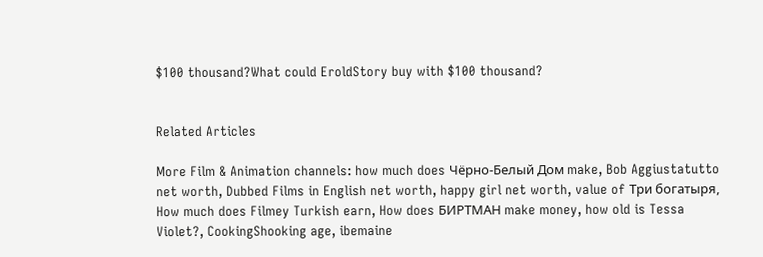$100 thousand?What could EroldStory buy with $100 thousand?


Related Articles

More Film & Animation channels: how much does Чёрно-Белый Дом make, Bob Aggiustatutto net worth, Dubbed Films in English net worth, happy girl net worth, value of Три богатыря, How much does Filmey Turkish earn, How does БИРТМАН make money, how old is Tessa Violet?, CookingShooking age, ibemaine